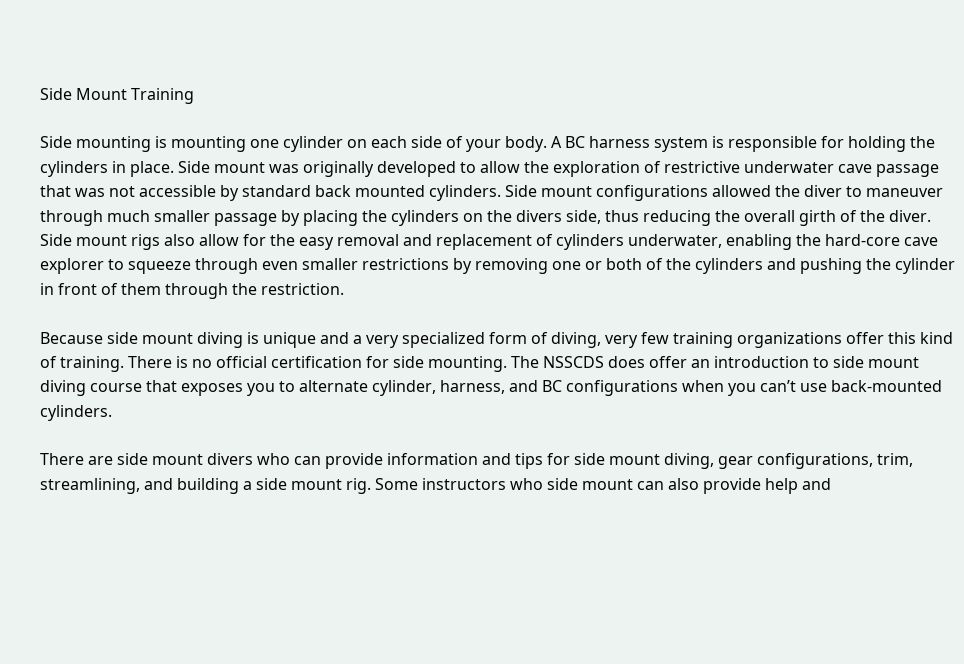Side Mount Training

Side mounting is mounting one cylinder on each side of your body. A BC harness system is responsible for holding the cylinders in place. Side mount was originally developed to allow the exploration of restrictive underwater cave passage that was not accessible by standard back mounted cylinders. Side mount configurations allowed the diver to maneuver through much smaller passage by placing the cylinders on the divers side, thus reducing the overall girth of the diver. Side mount rigs also allow for the easy removal and replacement of cylinders underwater, enabling the hard-core cave explorer to squeeze through even smaller restrictions by removing one or both of the cylinders and pushing the cylinder in front of them through the restriction.

Because side mount diving is unique and a very specialized form of diving, very few training organizations offer this kind of training. There is no official certification for side mounting. The NSSCDS does offer an introduction to side mount diving course that exposes you to alternate cylinder, harness, and BC configurations when you can’t use back-mounted cylinders.

There are side mount divers who can provide information and tips for side mount diving, gear configurations, trim, streamlining, and building a side mount rig. Some instructors who side mount can also provide help and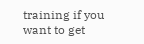training if you want to get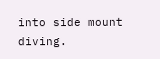into side mount diving.